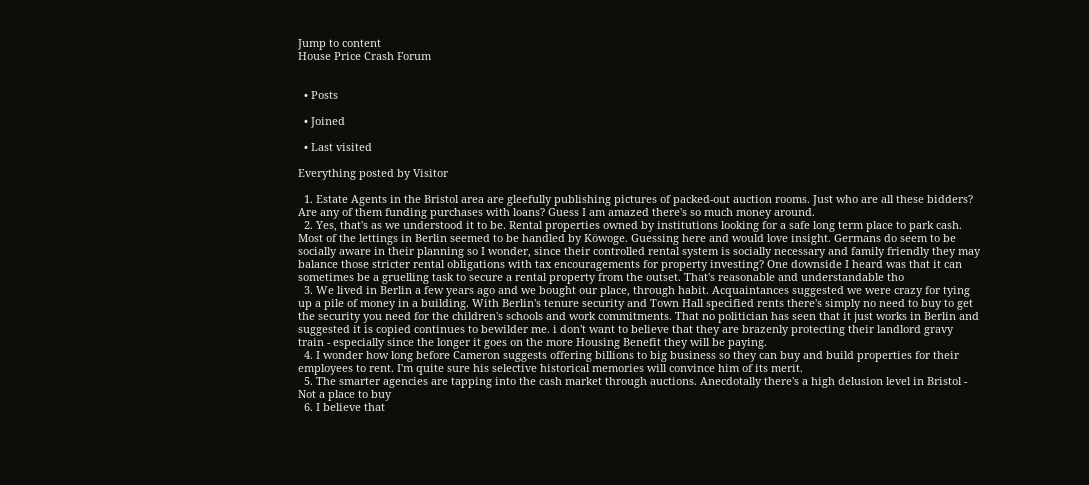Jump to content
House Price Crash Forum


  • Posts

  • Joined

  • Last visited

Everything posted by Visitor

  1. Estate Agents in the Bristol area are gleefully publishing pictures of packed-out auction rooms. Just who are all these bidders? Are any of them funding purchases with loans? Guess I am amazed there's so much money around.
  2. Yes, that's as we understood it to be. Rental properties owned by institutions looking for a safe long term place to park cash. Most of the lettings in Berlin seemed to be handled by Köwoge. Guessing here and would love insight. Germans do seem to be socially aware in their planning so I wonder, since their controlled rental system is socially necessary and family friendly they may balance those stricter rental obligations with tax encouragements for property investing? One downside I heard was that it can sometimes be a gruelling task to secure a rental property from the outset. That's reasonable and understandable tho
  3. We lived in Berlin a few years ago and we bought our place, through habit. Acquaintances suggested we were crazy for tying up a pile of money in a building. With Berlin's tenure security and Town Hall specified rents there's simply no need to buy to get the security you need for the children's schools and work commitments. That no politician has seen that it just works in Berlin and suggested it is copied continues to bewilder me. i don't want to believe that they are brazenly protecting their landlord gravy train - especially since the longer it goes on the more Housing Benefit they will be paying.
  4. I wonder how long before Cameron suggests offering billions to big business so they can buy and build properties for their employees to rent. I'm quite sure his selective historical memories will convince him of its merit.
  5. The smarter agencies are tapping into the cash market through auctions. Anecdotally there's a high delusion level in Bristol - Not a place to buy
  6. I believe that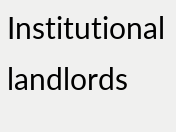Institutional landlords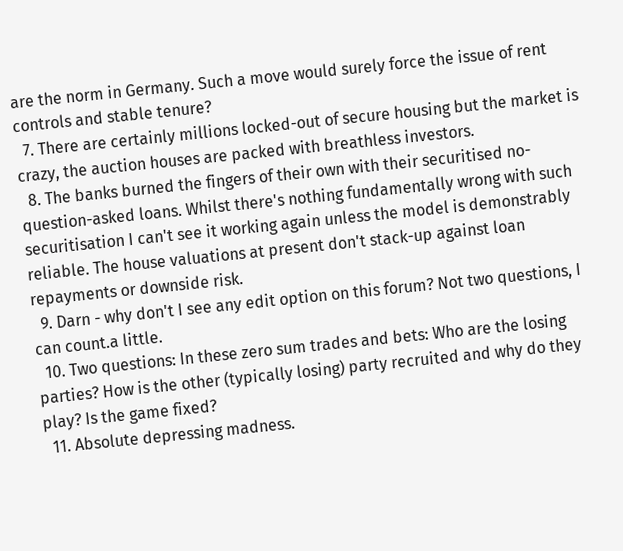are the norm in Germany. Such a move would surely force the issue of rent controls and stable tenure?
  7. There are certainly millions locked-out of secure housing but the market is crazy, the auction houses are packed with breathless investors.
  8. The banks burned the fingers of their own with their securitised no-question-asked loans. Whilst there's nothing fundamentally wrong with such securitisation I can't see it working again unless the model is demonstrably reliable. The house valuations at present don't stack-up against loan repayments or downside risk.
  9. Darn - why don't I see any edit option on this forum? Not two questions, I can count.a little.
  10. Two questions: In these zero sum trades and bets: Who are the losing parties? How is the other (typically losing) party recruited and why do they play? Is the game fixed?
  11. Absolute depressing madness.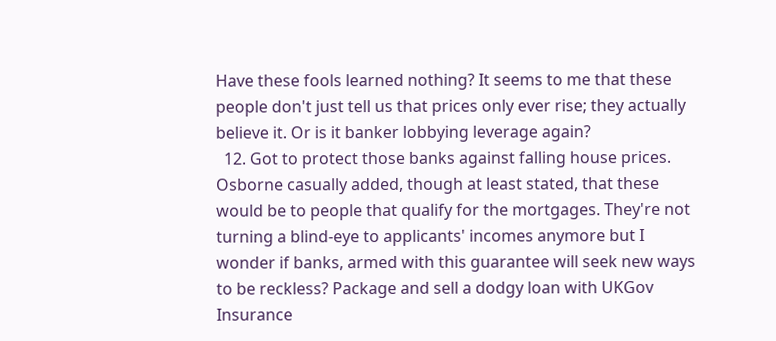Have these fools learned nothing? It seems to me that these people don't just tell us that prices only ever rise; they actually believe it. Or is it banker lobbying leverage again?
  12. Got to protect those banks against falling house prices. Osborne casually added, though at least stated, that these would be to people that qualify for the mortgages. They're not turning a blind-eye to applicants' incomes anymore but I wonder if banks, armed with this guarantee will seek new ways to be reckless? Package and sell a dodgy loan with UKGov Insurance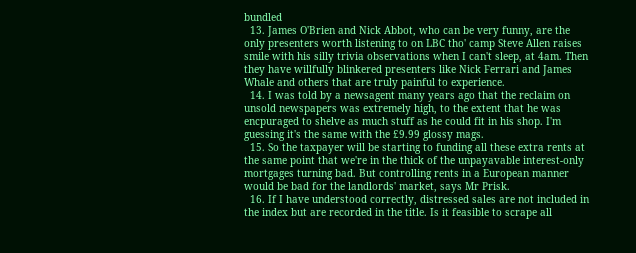bundled
  13. James O'Brien and Nick Abbot, who can be very funny, are the only presenters worth listening to on LBC tho' camp Steve Allen raises smile with his silly trivia observations when I can't sleep, at 4am. Then they have willfully blinkered presenters like Nick Ferrari and James Whale and others that are truly painful to experience.
  14. I was told by a newsagent many years ago that the reclaim on unsold newspapers was extremely high, to the extent that he was encpuraged to shelve as much stuff as he could fit in his shop. I'm guessing it's the same with the £9.99 glossy mags.
  15. So the taxpayer will be starting to funding all these extra rents at the same point that we're in the thick of the unpayavable interest-only mortgages turning bad. But controlling rents in a European manner would be bad for the landlords' market, says Mr Prisk.
  16. If I have understood correctly, distressed sales are not included in the index but are recorded in the title. Is it feasible to scrape all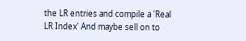the LR entries and compile a 'Real LR Index' And maybe sell on to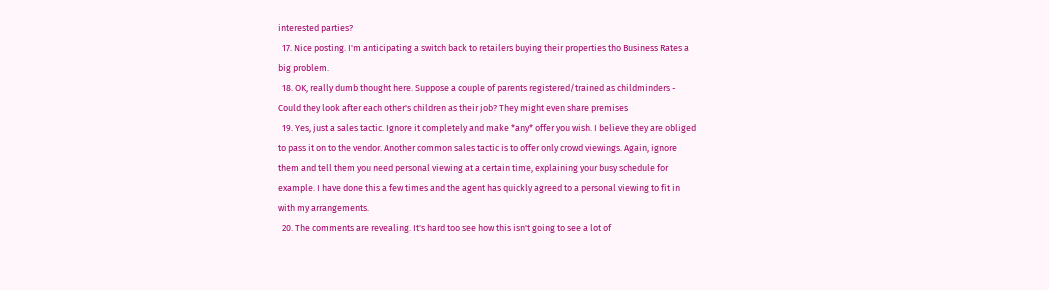interested parties?
  17. Nice posting. I'm anticipating a switch back to retailers buying their properties tho Business Rates a big problem.
  18. OK, really dumb thought here. Suppose a couple of parents registered/trained as childminders - Could they look after each other's children as their job? They might even share premises
  19. Yes, just a sales tactic. Ignore it completely and make *any* offer you wish. I believe they are obliged to pass it on to the vendor. Another common sales tactic is to offer only crowd viewings. Again, ignore them and tell them you need personal viewing at a certain time, explaining your busy schedule for example. I have done this a few times and the agent has quickly agreed to a personal viewing to fit in with my arrangements.
  20. The comments are revealing. It's hard too see how this isn't going to see a lot of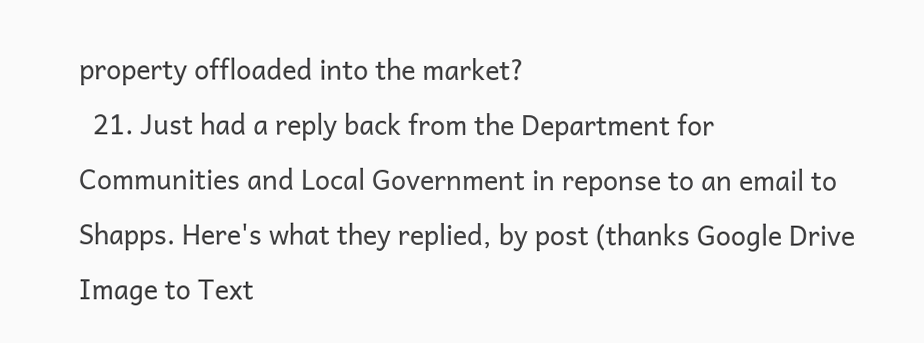property offloaded into the market?
  21. Just had a reply back from the Department for Communities and Local Government in reponse to an email to Shapps. Here's what they replied, by post (thanks Google Drive Image to Text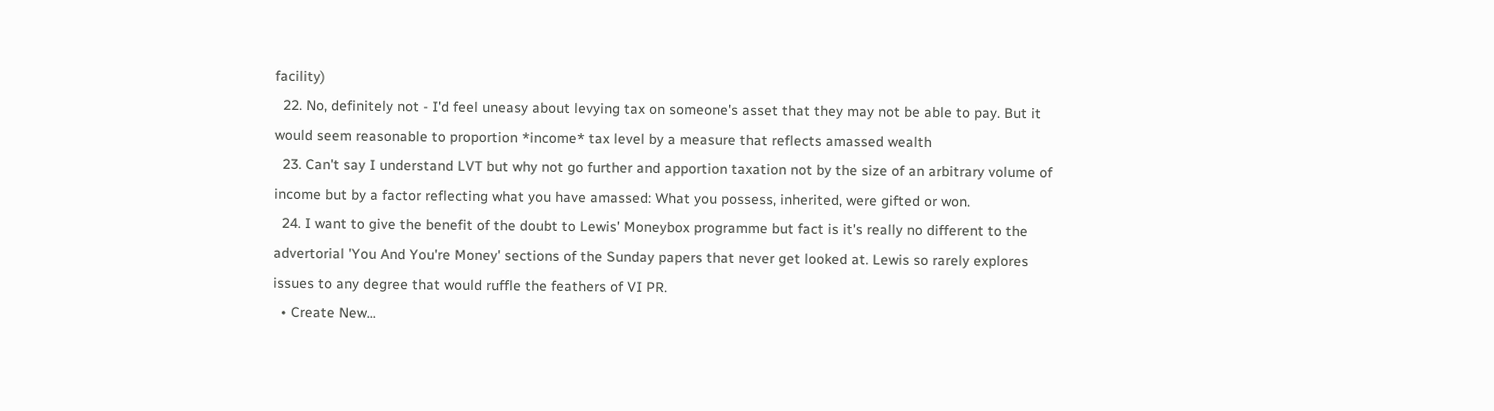facility)
  22. No, definitely not - I'd feel uneasy about levying tax on someone's asset that they may not be able to pay. But it would seem reasonable to proportion *income* tax level by a measure that reflects amassed wealth
  23. Can't say I understand LVT but why not go further and apportion taxation not by the size of an arbitrary volume of income but by a factor reflecting what you have amassed: What you possess, inherited, were gifted or won.
  24. I want to give the benefit of the doubt to Lewis' Moneybox programme but fact is it's really no different to the advertorial 'You And You're Money' sections of the Sunday papers that never get looked at. Lewis so rarely explores issues to any degree that would ruffle the feathers of VI PR.
  • Create New...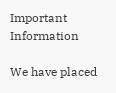Important Information

We have placed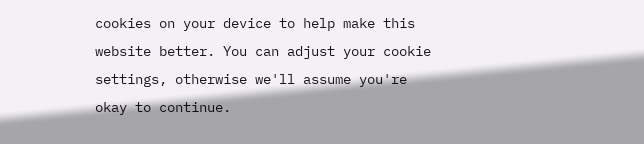cookies on your device to help make this website better. You can adjust your cookie settings, otherwise we'll assume you're okay to continue.